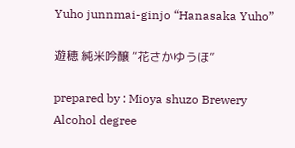Yuho junnmai-ginjo “Hanasaka Yuho”

遊穂 純米吟醸 “花さかゆうほ”

prepared by : Mioya shuzo Brewery
Alcohol degree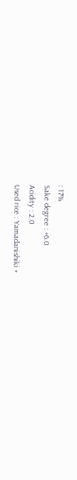: 17%
Sake degree : +6.0
Acidity : 2.0
Used rice : Yamadanishiki +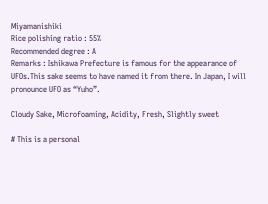Miyamanishiki
Rice polishing ratio : 55%
Recommended degree : A
Remarks : Ishikawa Prefecture is famous for the appearance of UFOs.This sake seems to have named it from there. In Japan, I will pronounce UFO as “Yuho”.

Cloudy Sake, Microfoaming, Acidity, Fresh, Slightly sweet

# This is a personal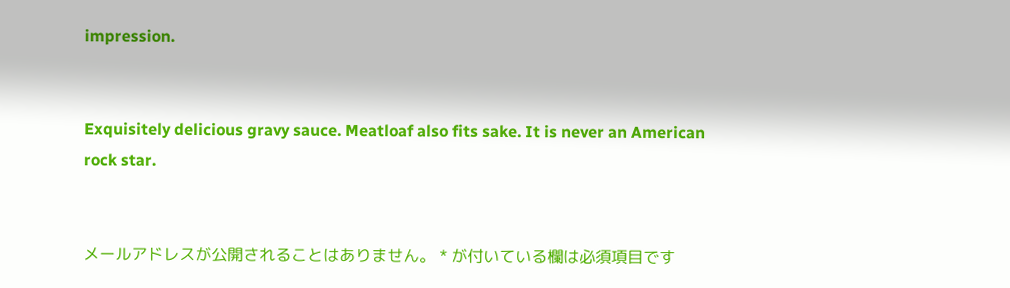impression.


Exquisitely delicious gravy sauce. Meatloaf also fits sake. It is never an American rock star.


メールアドレスが公開されることはありません。 * が付いている欄は必須項目です